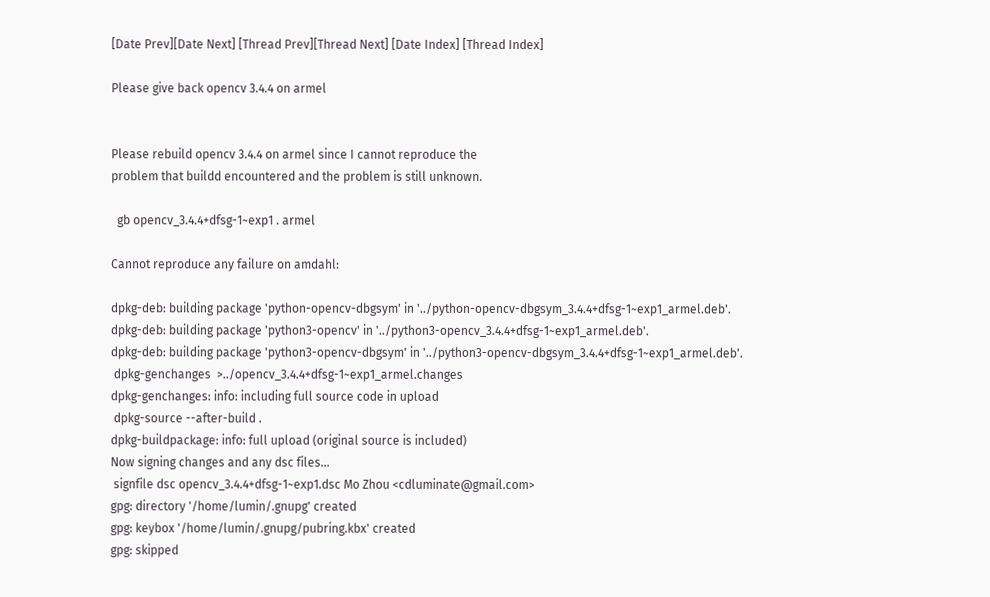[Date Prev][Date Next] [Thread Prev][Thread Next] [Date Index] [Thread Index]

Please give back opencv 3.4.4 on armel


Please rebuild opencv 3.4.4 on armel since I cannot reproduce the
problem that buildd encountered and the problem is still unknown.

  gb opencv_3.4.4+dfsg-1~exp1 . armel

Cannot reproduce any failure on amdahl:

dpkg-deb: building package 'python-opencv-dbgsym' in '../python-opencv-dbgsym_3.4.4+dfsg-1~exp1_armel.deb'.
dpkg-deb: building package 'python3-opencv' in '../python3-opencv_3.4.4+dfsg-1~exp1_armel.deb'.
dpkg-deb: building package 'python3-opencv-dbgsym' in '../python3-opencv-dbgsym_3.4.4+dfsg-1~exp1_armel.deb'.
 dpkg-genchanges  >../opencv_3.4.4+dfsg-1~exp1_armel.changes
dpkg-genchanges: info: including full source code in upload
 dpkg-source --after-build .
dpkg-buildpackage: info: full upload (original source is included)
Now signing changes and any dsc files...
 signfile dsc opencv_3.4.4+dfsg-1~exp1.dsc Mo Zhou <cdluminate@gmail.com>
gpg: directory '/home/lumin/.gnupg' created
gpg: keybox '/home/lumin/.gnupg/pubring.kbx' created
gpg: skipped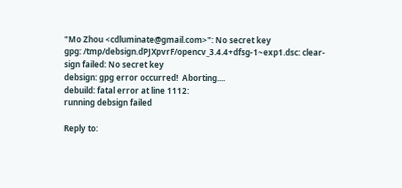"Mo Zhou <cdluminate@gmail.com>": No secret key
gpg: /tmp/debsign.dPJXpvrF/opencv_3.4.4+dfsg-1~exp1.dsc: clear-sign failed: No secret key
debsign: gpg error occurred!  Aborting....
debuild: fatal error at line 1112:
running debsign failed

Reply to: